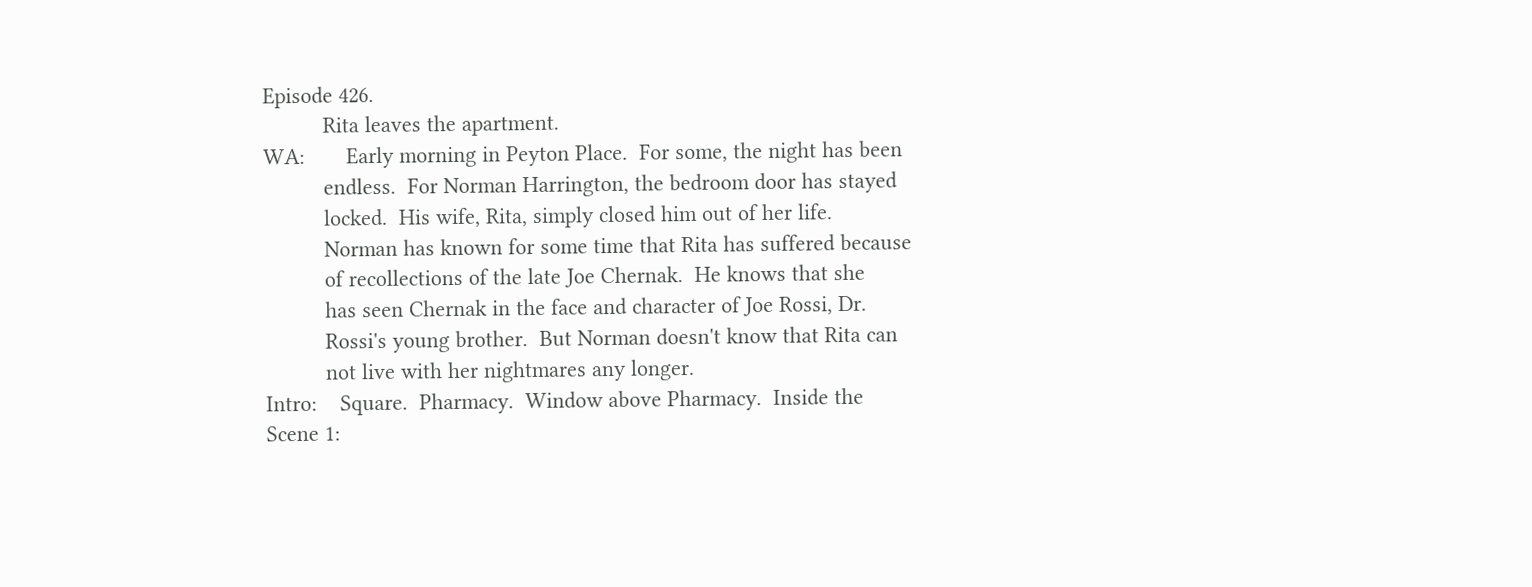Episode 426.
          Rita leaves the apartment.
WA:       Early morning in Peyton Place.  For some, the night has been
          endless.  For Norman Harrington, the bedroom door has stayed
          locked.  His wife, Rita, simply closed him out of her life.
          Norman has known for some time that Rita has suffered because
          of recollections of the late Joe Chernak.  He knows that she
          has seen Chernak in the face and character of Joe Rossi, Dr.
          Rossi's young brother.  But Norman doesn't know that Rita can
          not live with her nightmares any longer.
Intro:    Square.  Pharmacy.  Window above Pharmacy.  Inside the
Scene 1: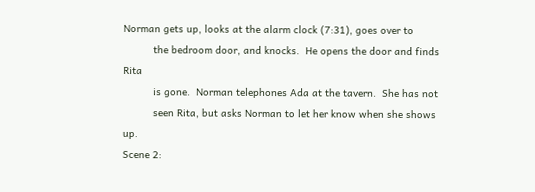Norman gets up, looks at the alarm clock (7:31), goes over to
          the bedroom door, and knocks.  He opens the door and finds Rita
          is gone.  Norman telephones Ada at the tavern.  She has not
          seen Rita, but asks Norman to let her know when she shows up.
Scene 2: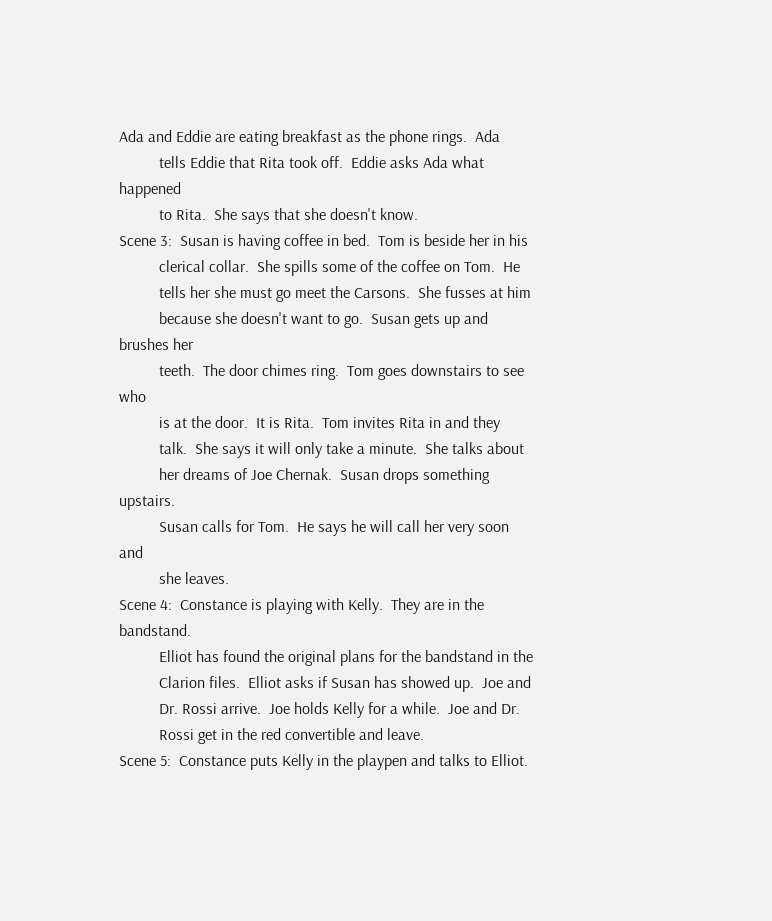Ada and Eddie are eating breakfast as the phone rings.  Ada
          tells Eddie that Rita took off.  Eddie asks Ada what happened
          to Rita.  She says that she doesn't know.
Scene 3:  Susan is having coffee in bed.  Tom is beside her in his
          clerical collar.  She spills some of the coffee on Tom.  He
          tells her she must go meet the Carsons.  She fusses at him
          because she doesn't want to go.  Susan gets up and brushes her
          teeth.  The door chimes ring.  Tom goes downstairs to see who
          is at the door.  It is Rita.  Tom invites Rita in and they
          talk.  She says it will only take a minute.  She talks about
          her dreams of Joe Chernak.  Susan drops something upstairs.
          Susan calls for Tom.  He says he will call her very soon and
          she leaves.
Scene 4:  Constance is playing with Kelly.  They are in the bandstand.
          Elliot has found the original plans for the bandstand in the
          Clarion files.  Elliot asks if Susan has showed up.  Joe and
          Dr. Rossi arrive.  Joe holds Kelly for a while.  Joe and Dr.
          Rossi get in the red convertible and leave.
Scene 5:  Constance puts Kelly in the playpen and talks to Elliot.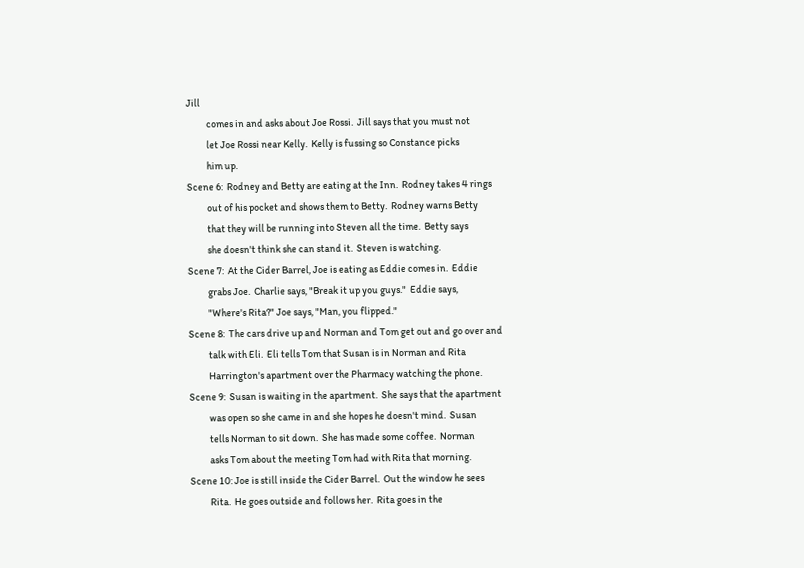Jill
          comes in and asks about Joe Rossi.  Jill says that you must not
          let Joe Rossi near Kelly.  Kelly is fussing so Constance picks
          him up.
Scene 6:  Rodney and Betty are eating at the Inn.  Rodney takes 4 rings
          out of his pocket and shows them to Betty.  Rodney warns Betty
          that they will be running into Steven all the time.  Betty says
          she doesn't think she can stand it.  Steven is watching.
Scene 7:  At the Cider Barrel, Joe is eating as Eddie comes in.  Eddie
          grabs Joe.  Charlie says, "Break it up you guys."  Eddie says,
          "Where's Rita?" Joe says, "Man, you flipped."
Scene 8:  The cars drive up and Norman and Tom get out and go over and
          talk with Eli.  Eli tells Tom that Susan is in Norman and Rita
          Harrington's apartment over the Pharmacy watching the phone.
Scene 9:  Susan is waiting in the apartment.  She says that the apartment
          was open so she came in and she hopes he doesn't mind.  Susan
          tells Norman to sit down.  She has made some coffee.  Norman
          asks Tom about the meeting Tom had with Rita that morning.
Scene 10: Joe is still inside the Cider Barrel.  Out the window he sees
          Rita.  He goes outside and follows her.  Rita goes in the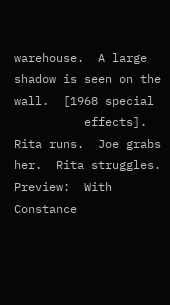warehouse.  A large shadow is seen on the wall.  [1968 special
          effects].  Rita runs.  Joe grabs her.  Rita struggles.
Preview:  With Constance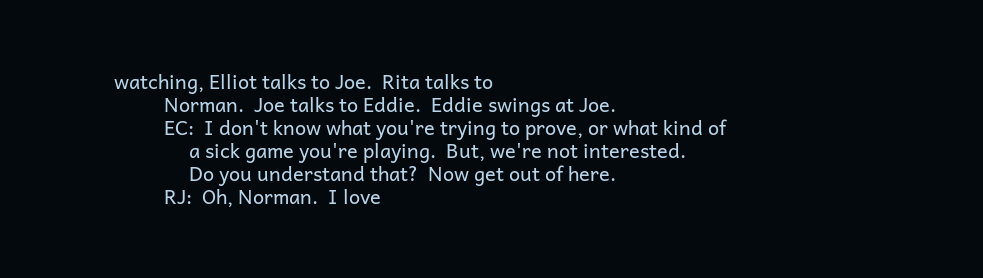watching, Elliot talks to Joe.  Rita talks to
          Norman.  Joe talks to Eddie.  Eddie swings at Joe.
          EC:  I don't know what you're trying to prove, or what kind of
               a sick game you're playing.  But, we're not interested.
               Do you understand that?  Now get out of here.
          RJ:  Oh, Norman.  I love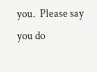you.  Please say you do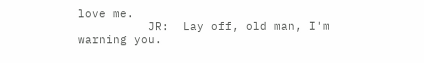love me.
          JR:  Lay off, old man, I'm warning you.